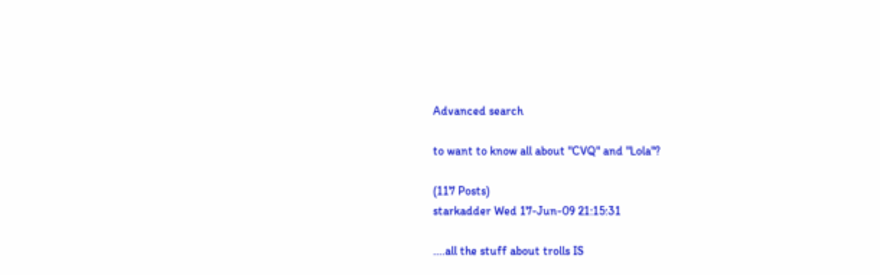Advanced search

to want to know all about "CVQ" and "Lola"?

(117 Posts)
starkadder Wed 17-Jun-09 21:15:31

....all the stuff about trolls IS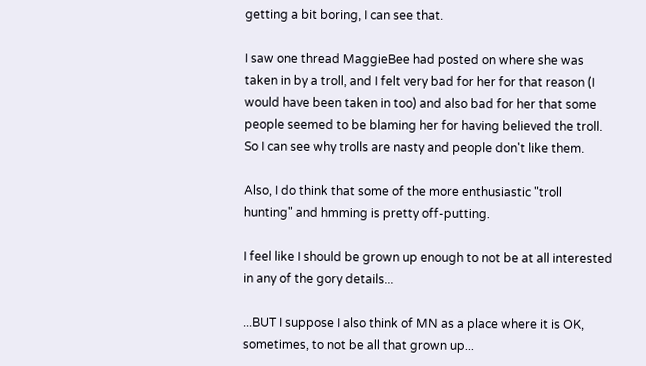getting a bit boring, I can see that.

I saw one thread MaggieBee had posted on where she was taken in by a troll, and I felt very bad for her for that reason (I would have been taken in too) and also bad for her that some people seemed to be blaming her for having believed the troll. So I can see why trolls are nasty and people don't like them.

Also, I do think that some of the more enthusiastic "troll hunting" and hmming is pretty off-putting.

I feel like I should be grown up enough to not be at all interested in any of the gory details...

...BUT I suppose I also think of MN as a place where it is OK, sometimes, to not be all that grown up...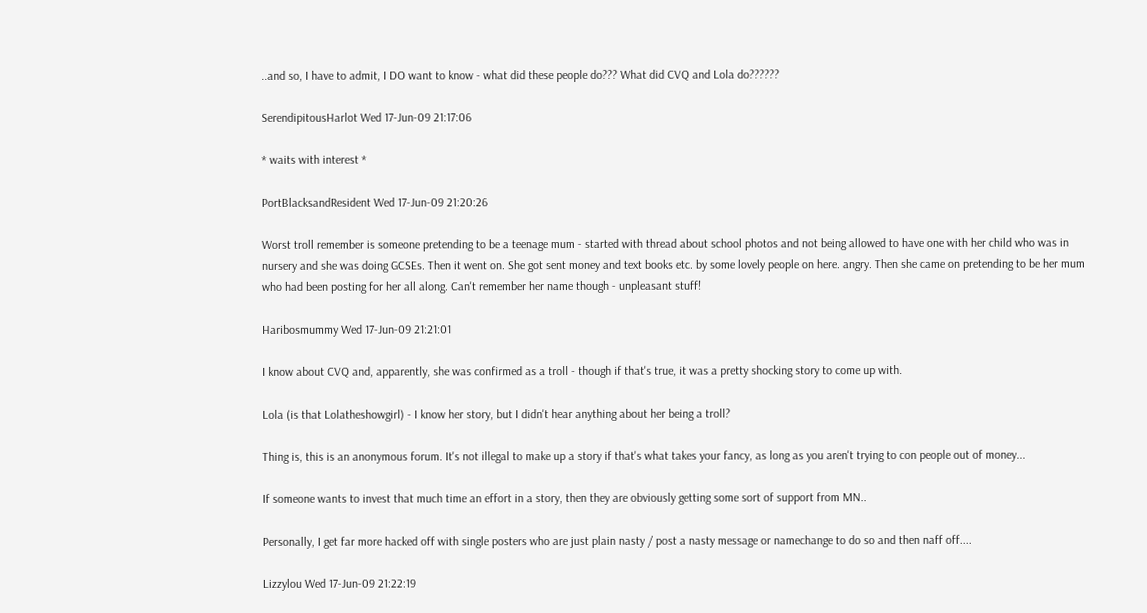..and so, I have to admit, I DO want to know - what did these people do??? What did CVQ and Lola do??????

SerendipitousHarlot Wed 17-Jun-09 21:17:06

* waits with interest *

PortBlacksandResident Wed 17-Jun-09 21:20:26

Worst troll remember is someone pretending to be a teenage mum - started with thread about school photos and not being allowed to have one with her child who was in nursery and she was doing GCSEs. Then it went on. She got sent money and text books etc. by some lovely people on here. angry. Then she came on pretending to be her mum who had been posting for her all along. Can't remember her name though - unpleasant stuff!

Haribosmummy Wed 17-Jun-09 21:21:01

I know about CVQ and, apparently, she was confirmed as a troll - though if that's true, it was a pretty shocking story to come up with.

Lola (is that Lolatheshowgirl) - I know her story, but I didn't hear anything about her being a troll?

Thing is, this is an anonymous forum. It's not illegal to make up a story if that's what takes your fancy, as long as you aren't trying to con people out of money...

If someone wants to invest that much time an effort in a story, then they are obviously getting some sort of support from MN..

Personally, I get far more hacked off with single posters who are just plain nasty / post a nasty message or namechange to do so and then naff off....

Lizzylou Wed 17-Jun-09 21:22:19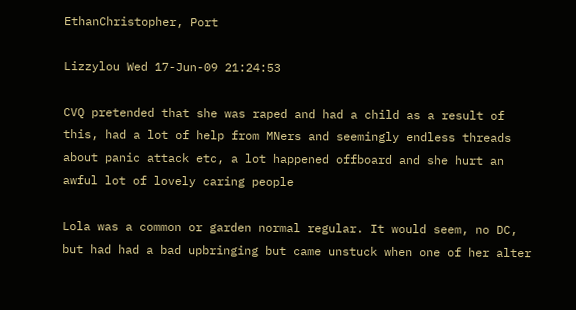EthanChristopher, Port

Lizzylou Wed 17-Jun-09 21:24:53

CVQ pretended that she was raped and had a child as a result of this, had a lot of help from MNers and seemingly endless threads about panic attack etc, a lot happened offboard and she hurt an awful lot of lovely caring people

Lola was a common or garden normal regular. It would seem, no DC, but had had a bad upbringing but came unstuck when one of her alter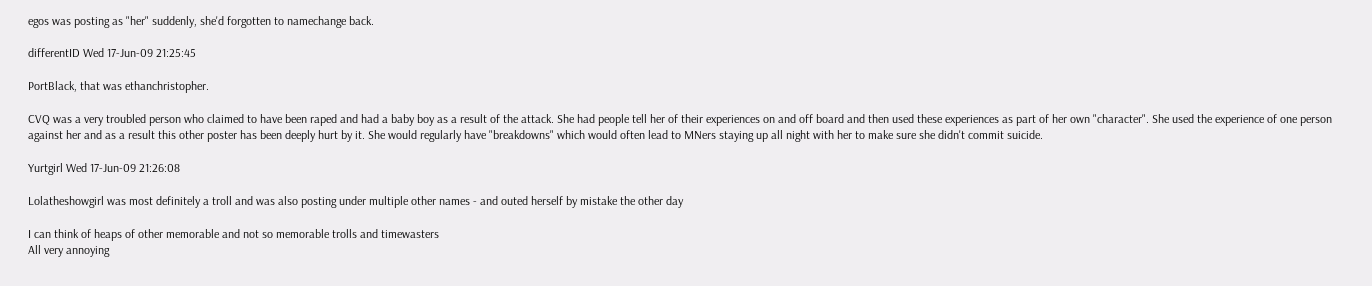egos was posting as "her" suddenly, she'd forgotten to namechange back.

differentID Wed 17-Jun-09 21:25:45

PortBlack, that was ethanchristopher.

CVQ was a very troubled person who claimed to have been raped and had a baby boy as a result of the attack. She had people tell her of their experiences on and off board and then used these experiences as part of her own "character". She used the experience of one person against her and as a result this other poster has been deeply hurt by it. She would regularly have "breakdowns" which would often lead to MNers staying up all night with her to make sure she didn't commit suicide.

Yurtgirl Wed 17-Jun-09 21:26:08

Lolatheshowgirl was most definitely a troll and was also posting under multiple other names - and outed herself by mistake the other day

I can think of heaps of other memorable and not so memorable trolls and timewasters
All very annoying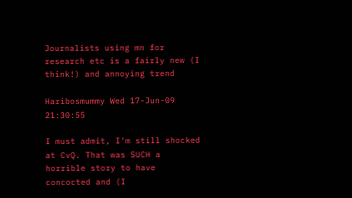Journalists using mn for research etc is a fairly new (I think!) and annoying trend

Haribosmummy Wed 17-Jun-09 21:30:55

I must admit, I'm still shocked at CvQ. That was SUCH a horrible story to have concocted and (I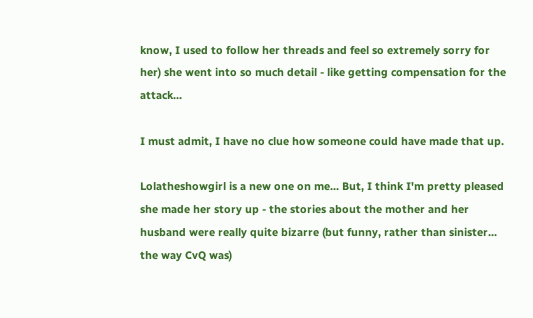know, I used to follow her threads and feel so extremely sorry for her) she went into so much detail - like getting compensation for the attack...

I must admit, I have no clue how someone could have made that up.

Lolatheshowgirl is a new one on me... But, I think I'm pretty pleased she made her story up - the stories about the mother and her husband were really quite bizarre (but funny, rather than sinister... the way CvQ was)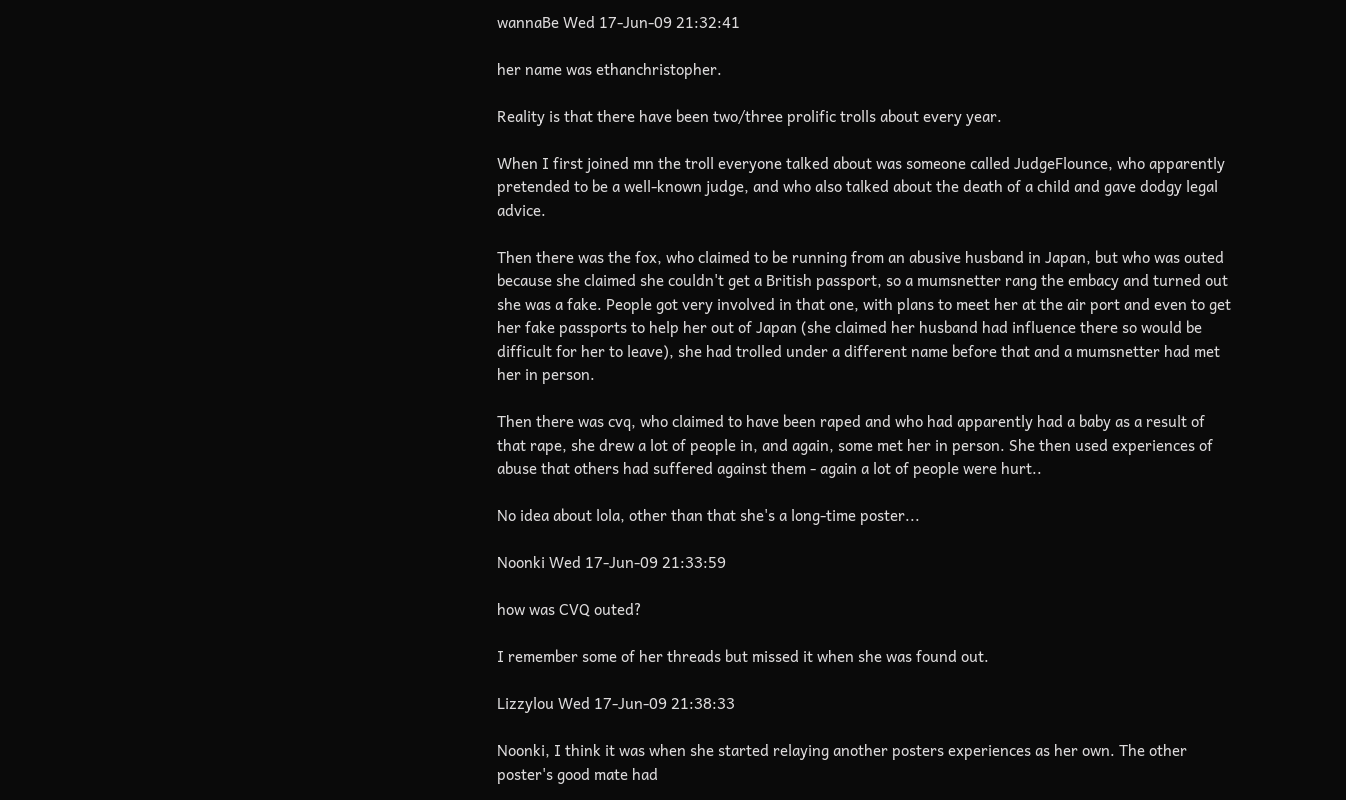wannaBe Wed 17-Jun-09 21:32:41

her name was ethanchristopher.

Reality is that there have been two/three prolific trolls about every year.

When I first joined mn the troll everyone talked about was someone called JudgeFlounce, who apparently pretended to be a well-known judge, and who also talked about the death of a child and gave dodgy legal advice.

Then there was the fox, who claimed to be running from an abusive husband in Japan, but who was outed because she claimed she couldn't get a British passport, so a mumsnetter rang the embacy and turned out she was a fake. People got very involved in that one, with plans to meet her at the air port and even to get her fake passports to help her out of Japan (she claimed her husband had influence there so would be difficult for her to leave), she had trolled under a different name before that and a mumsnetter had met her in person.

Then there was cvq, who claimed to have been raped and who had apparently had a baby as a result of that rape, she drew a lot of people in, and again, some met her in person. She then used experiences of abuse that others had suffered against them - again a lot of people were hurt..

No idea about lola, other than that she's a long-time poster...

Noonki Wed 17-Jun-09 21:33:59

how was CVQ outed?

I remember some of her threads but missed it when she was found out.

Lizzylou Wed 17-Jun-09 21:38:33

Noonki, I think it was when she started relaying another posters experiences as her own. The other poster's good mate had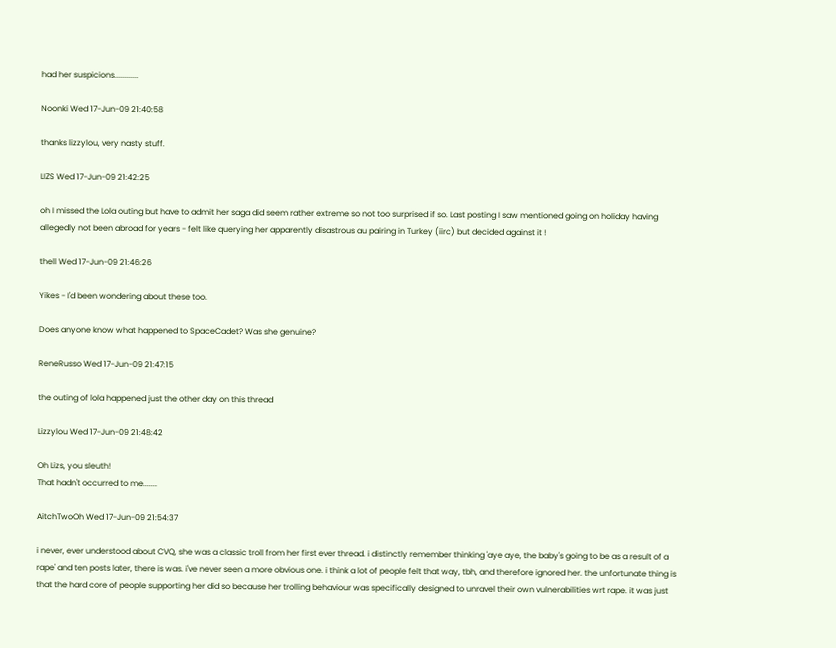had her suspicions............

Noonki Wed 17-Jun-09 21:40:58

thanks lizzylou, very nasty stuff.

LIZS Wed 17-Jun-09 21:42:25

oh I missed the Lola outing but have to admit her saga did seem rather extreme so not too surprised if so. Last posting I saw mentioned going on holiday having allegedly not been abroad for years - felt like querying her apparently disastrous au pairing in Turkey (iirc) but decided against it !

thell Wed 17-Jun-09 21:46:26

Yikes - I'd been wondering about these too.

Does anyone know what happened to SpaceCadet? Was she genuine?

ReneRusso Wed 17-Jun-09 21:47:15

the outing of lola happened just the other day on this thread

Lizzylou Wed 17-Jun-09 21:48:42

Oh Lizs, you sleuth!
That hadn't occurred to me.......

AitchTwoOh Wed 17-Jun-09 21:54:37

i never, ever understood about CVQ, she was a classic troll from her first ever thread. i distinctly remember thinking 'aye aye, the baby's going to be as a result of a rape' and ten posts later, there is was. i've never seen a more obvious one. i think a lot of people felt that way, tbh, and therefore ignored her. the unfortunate thing is that the hard core of people supporting her did so because her trolling behaviour was specifically designed to unravel their own vulnerabilities wrt rape. it was just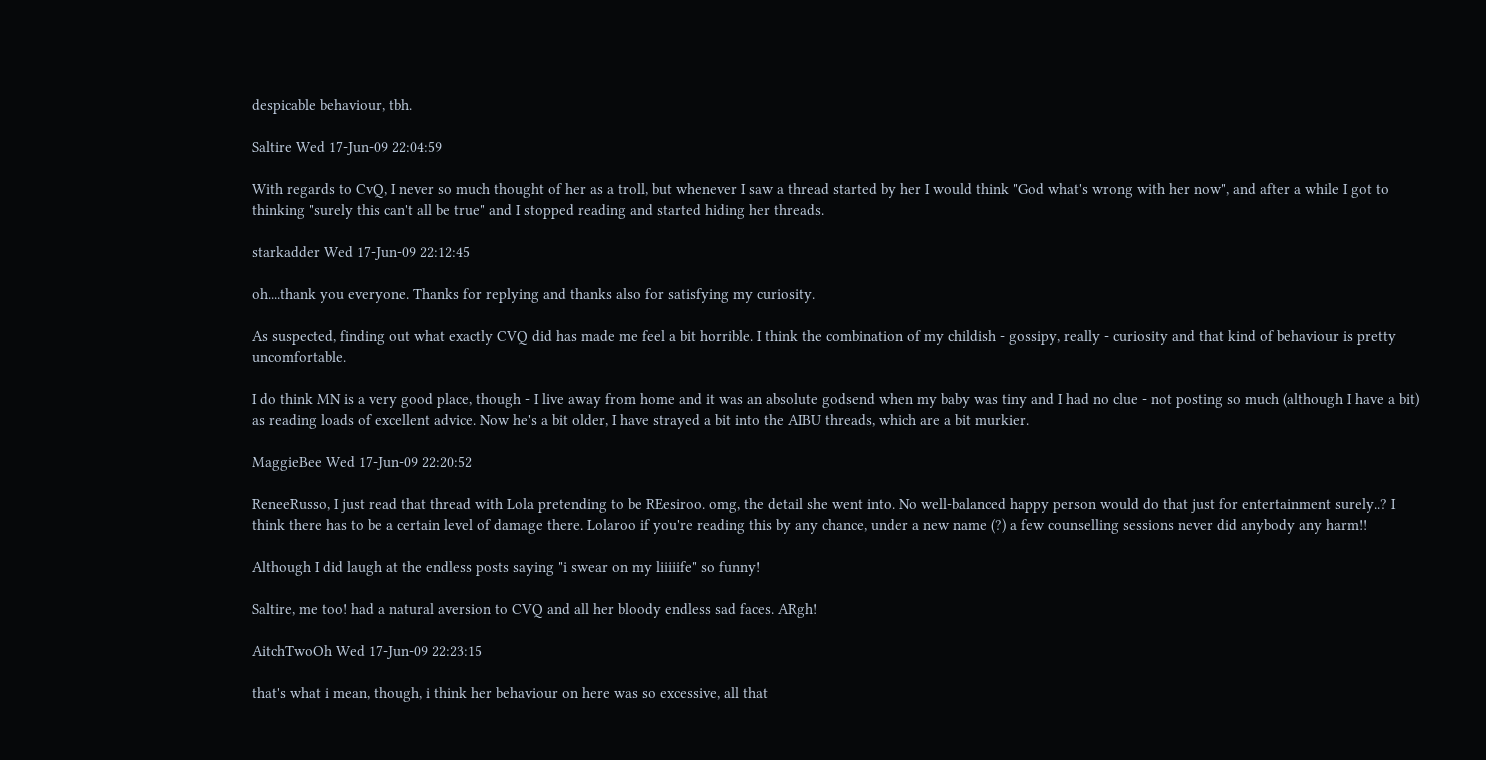despicable behaviour, tbh.

Saltire Wed 17-Jun-09 22:04:59

With regards to CvQ, I never so much thought of her as a troll, but whenever I saw a thread started by her I would think "God what's wrong with her now", and after a while I got to thinking "surely this can't all be true" and I stopped reading and started hiding her threads.

starkadder Wed 17-Jun-09 22:12:45

oh....thank you everyone. Thanks for replying and thanks also for satisfying my curiosity.

As suspected, finding out what exactly CVQ did has made me feel a bit horrible. I think the combination of my childish - gossipy, really - curiosity and that kind of behaviour is pretty uncomfortable.

I do think MN is a very good place, though - I live away from home and it was an absolute godsend when my baby was tiny and I had no clue - not posting so much (although I have a bit) as reading loads of excellent advice. Now he's a bit older, I have strayed a bit into the AIBU threads, which are a bit murkier.

MaggieBee Wed 17-Jun-09 22:20:52

ReneeRusso, I just read that thread with Lola pretending to be REesiroo. omg, the detail she went into. No well-balanced happy person would do that just for entertainment surely..? I think there has to be a certain level of damage there. Lolaroo if you're reading this by any chance, under a new name (?) a few counselling sessions never did anybody any harm!!

Although I did laugh at the endless posts saying "i swear on my liiiiife" so funny!

Saltire, me too! had a natural aversion to CVQ and all her bloody endless sad faces. ARgh!

AitchTwoOh Wed 17-Jun-09 22:23:15

that's what i mean, though, i think her behaviour on here was so excessive, all that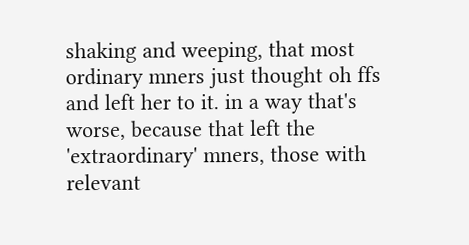shaking and weeping, that most ordinary mners just thought oh ffs and left her to it. in a way that's worse, because that left the 'extraordinary' mners, those with relevant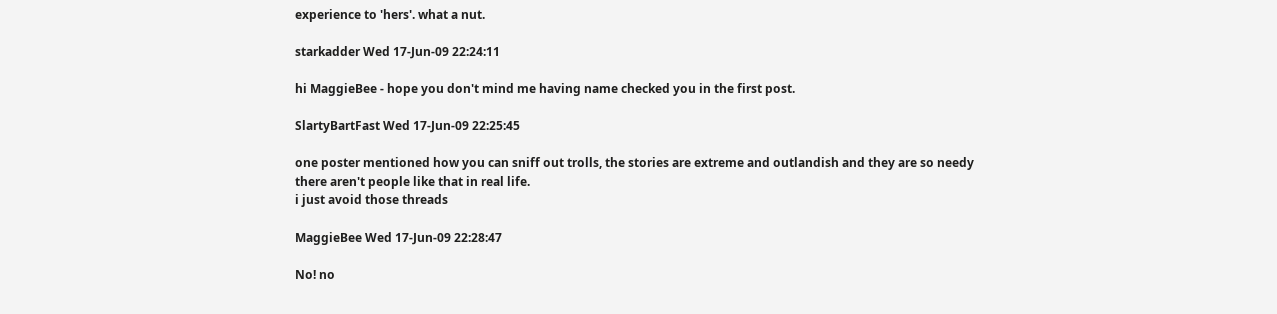experience to 'hers'. what a nut.

starkadder Wed 17-Jun-09 22:24:11

hi MaggieBee - hope you don't mind me having name checked you in the first post.

SlartyBartFast Wed 17-Jun-09 22:25:45

one poster mentioned how you can sniff out trolls, the stories are extreme and outlandish and they are so needy
there aren't people like that in real life.
i just avoid those threads

MaggieBee Wed 17-Jun-09 22:28:47

No! no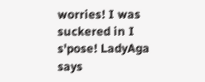worries! I was suckered in I s'pose! LadyAga says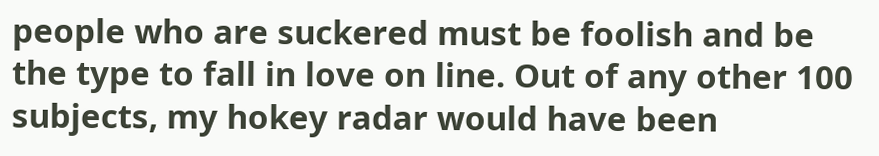people who are suckered must be foolish and be the type to fall in love on line. Out of any other 100 subjects, my hokey radar would have been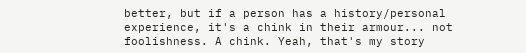better, but if a person has a history/personal experience, it's a chink in their armour... not foolishness. A chink. Yeah, that's my story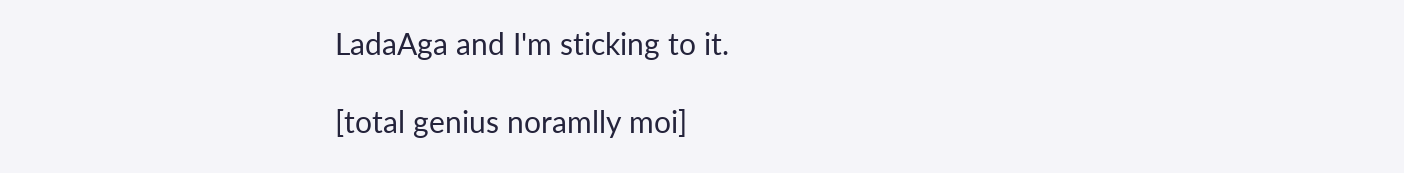LadaAga and I'm sticking to it.

[total genius noramlly moi]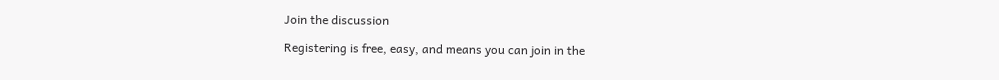Join the discussion

Registering is free, easy, and means you can join in the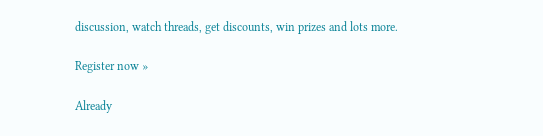discussion, watch threads, get discounts, win prizes and lots more.

Register now »

Already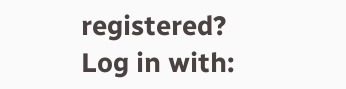registered? Log in with: